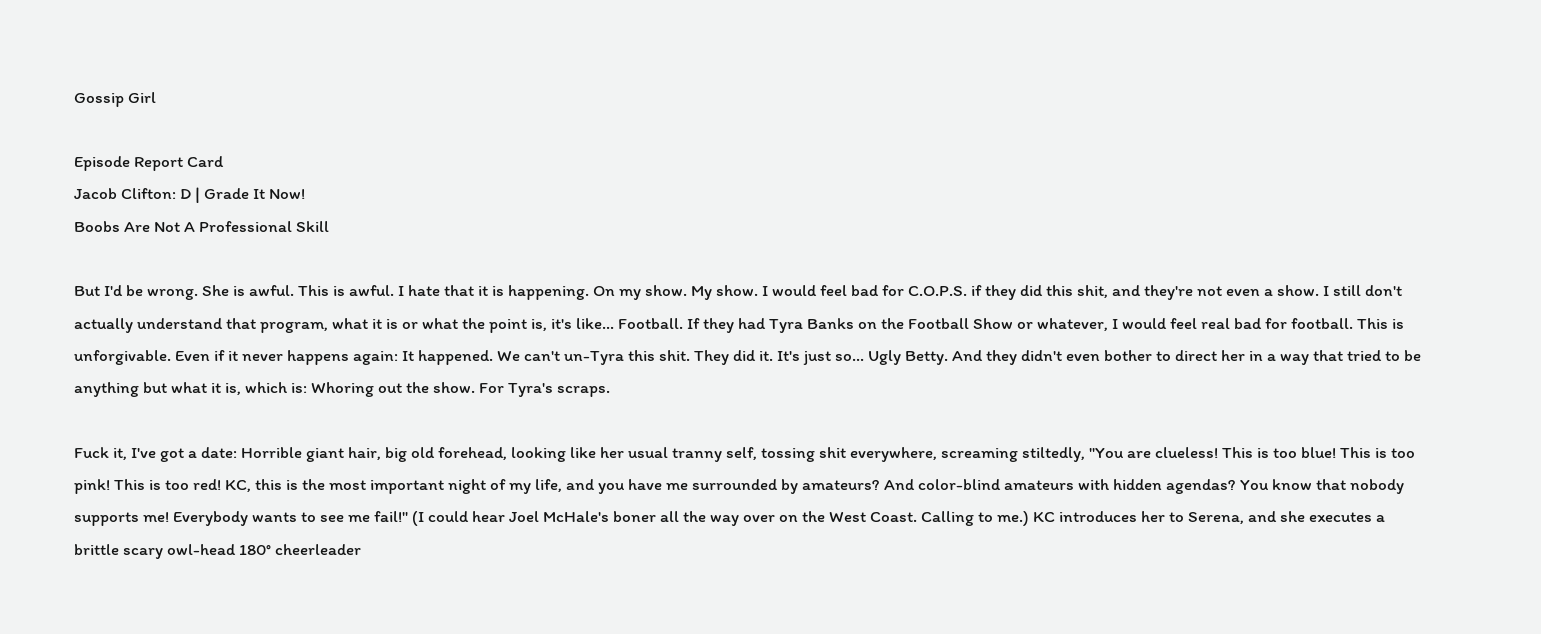Gossip Girl

Episode Report Card
Jacob Clifton: D | Grade It Now!
Boobs Are Not A Professional Skill

But I'd be wrong. She is awful. This is awful. I hate that it is happening. On my show. My show. I would feel bad for C.O.P.S. if they did this shit, and they're not even a show. I still don't actually understand that program, what it is or what the point is, it's like... Football. If they had Tyra Banks on the Football Show or whatever, I would feel real bad for football. This is unforgivable. Even if it never happens again: It happened. We can't un-Tyra this shit. They did it. It's just so... Ugly Betty. And they didn't even bother to direct her in a way that tried to be anything but what it is, which is: Whoring out the show. For Tyra's scraps.

Fuck it, I've got a date: Horrible giant hair, big old forehead, looking like her usual tranny self, tossing shit everywhere, screaming stiltedly, "You are clueless! This is too blue! This is too pink! This is too red! KC, this is the most important night of my life, and you have me surrounded by amateurs? And color-blind amateurs with hidden agendas? You know that nobody supports me! Everybody wants to see me fail!" (I could hear Joel McHale's boner all the way over on the West Coast. Calling to me.) KC introduces her to Serena, and she executes a brittle scary owl-head 180° cheerleader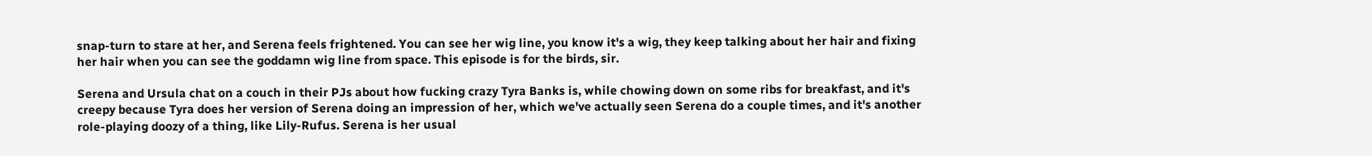snap-turn to stare at her, and Serena feels frightened. You can see her wig line, you know it's a wig, they keep talking about her hair and fixing her hair when you can see the goddamn wig line from space. This episode is for the birds, sir.

Serena and Ursula chat on a couch in their PJs about how fucking crazy Tyra Banks is, while chowing down on some ribs for breakfast, and it's creepy because Tyra does her version of Serena doing an impression of her, which we've actually seen Serena do a couple times, and it's another role-playing doozy of a thing, like Lily-Rufus. Serena is her usual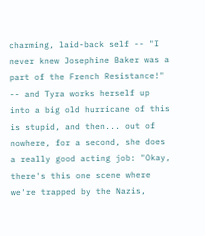charming, laid-back self -- "I never knew Josephine Baker was a part of the French Resistance!" -- and Tyra works herself up into a big old hurricane of this is stupid, and then... out of nowhere, for a second, she does a really good acting job: "Okay, there's this one scene where we're trapped by the Nazis,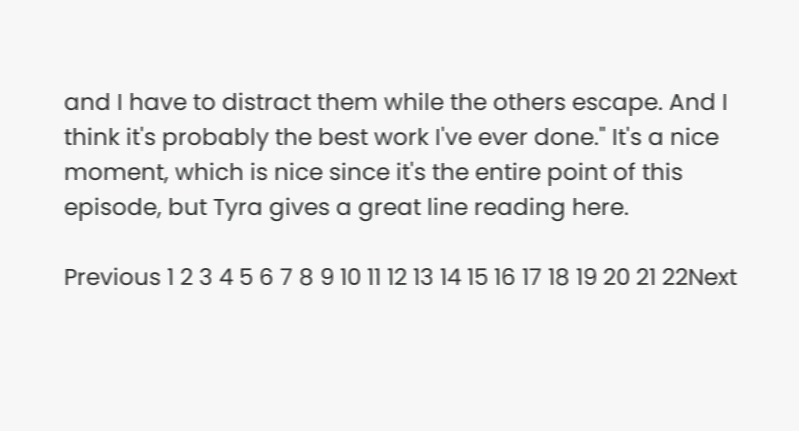and I have to distract them while the others escape. And I think it's probably the best work I've ever done." It's a nice moment, which is nice since it's the entire point of this episode, but Tyra gives a great line reading here.

Previous 1 2 3 4 5 6 7 8 9 10 11 12 13 14 15 16 17 18 19 20 21 22Next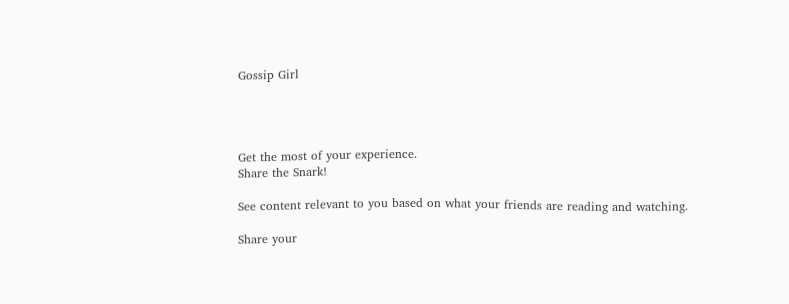Gossip Girl




Get the most of your experience.
Share the Snark!

See content relevant to you based on what your friends are reading and watching.

Share your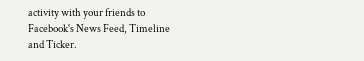activity with your friends to Facebook's News Feed, Timeline and Ticker.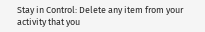Stay in Control: Delete any item from your activity that you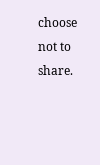choose not to share.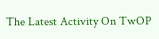The Latest Activity On TwOP